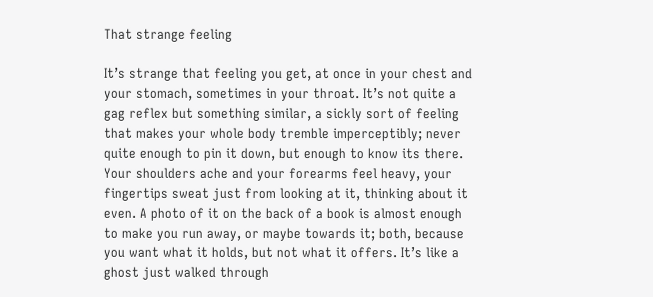That strange feeling

It’s strange that feeling you get, at once in your chest and your stomach, sometimes in your throat. It’s not quite a gag reflex but something similar, a sickly sort of feeling that makes your whole body tremble imperceptibly; never quite enough to pin it down, but enough to know its there. Your shoulders ache and your forearms feel heavy, your fingertips sweat just from looking at it, thinking about it even. A photo of it on the back of a book is almost enough to make you run away, or maybe towards it; both, because you want what it holds, but not what it offers. It’s like a ghost just walked through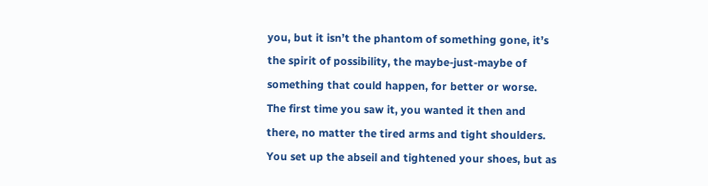you, but it isn’t the phantom of something gone, it’s the spirit of possibility, the maybe-just-maybe of something that could happen, for better or worse.
The first time you saw it, you wanted it then and there, no matter the tired arms and tight shoulders. You set up the abseil and tightened your shoes, but as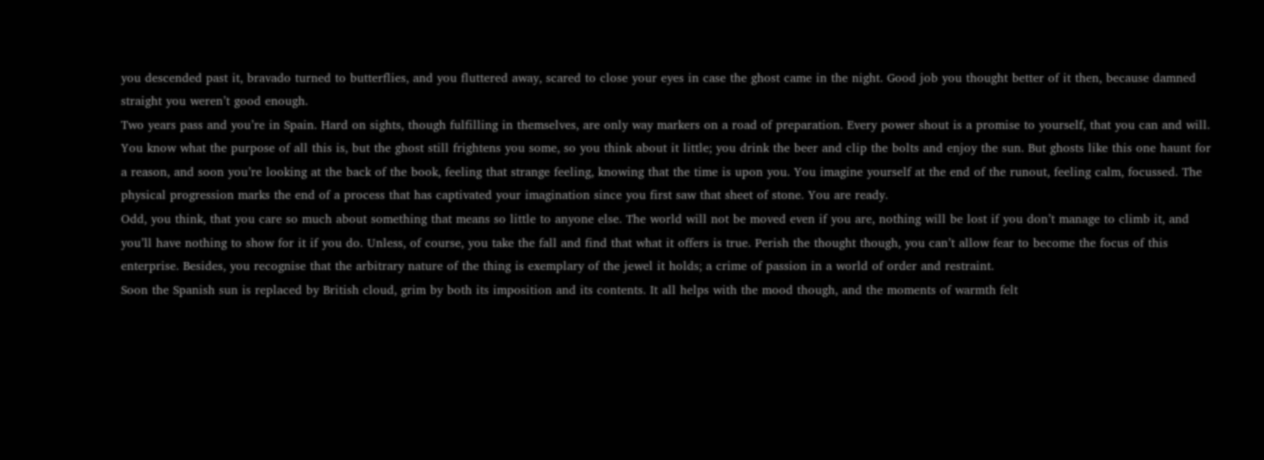you descended past it, bravado turned to butterflies, and you fluttered away, scared to close your eyes in case the ghost came in the night. Good job you thought better of it then, because damned straight you weren’t good enough.
Two years pass and you’re in Spain. Hard on sights, though fulfilling in themselves, are only way markers on a road of preparation. Every power shout is a promise to yourself, that you can and will. You know what the purpose of all this is, but the ghost still frightens you some, so you think about it little; you drink the beer and clip the bolts and enjoy the sun. But ghosts like this one haunt for a reason, and soon you’re looking at the back of the book, feeling that strange feeling, knowing that the time is upon you. You imagine yourself at the end of the runout, feeling calm, focussed. The physical progression marks the end of a process that has captivated your imagination since you first saw that sheet of stone. You are ready.
Odd, you think, that you care so much about something that means so little to anyone else. The world will not be moved even if you are, nothing will be lost if you don’t manage to climb it, and you’ll have nothing to show for it if you do. Unless, of course, you take the fall and find that what it offers is true. Perish the thought though, you can’t allow fear to become the focus of this enterprise. Besides, you recognise that the arbitrary nature of the thing is exemplary of the jewel it holds; a crime of passion in a world of order and restraint.
Soon the Spanish sun is replaced by British cloud, grim by both its imposition and its contents. It all helps with the mood though, and the moments of warmth felt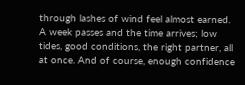through lashes of wind feel almost earned. A week passes and the time arrives; low tides, good conditions, the right partner, all at once. And of course, enough confidence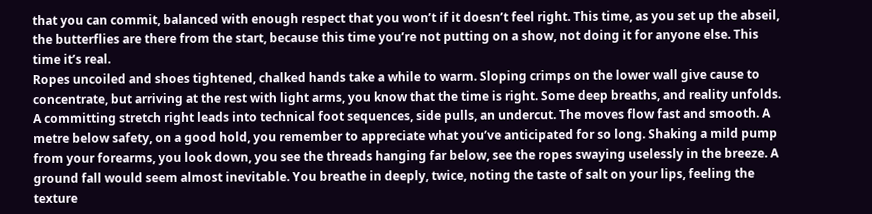that you can commit, balanced with enough respect that you won’t if it doesn’t feel right. This time, as you set up the abseil, the butterflies are there from the start, because this time you’re not putting on a show, not doing it for anyone else. This time it’s real.
Ropes uncoiled and shoes tightened, chalked hands take a while to warm. Sloping crimps on the lower wall give cause to concentrate, but arriving at the rest with light arms, you know that the time is right. Some deep breaths, and reality unfolds. A committing stretch right leads into technical foot sequences, side pulls, an undercut. The moves flow fast and smooth. A metre below safety, on a good hold, you remember to appreciate what you’ve anticipated for so long. Shaking a mild pump from your forearms, you look down, you see the threads hanging far below, see the ropes swaying uselessly in the breeze. A ground fall would seem almost inevitable. You breathe in deeply, twice, noting the taste of salt on your lips, feeling the texture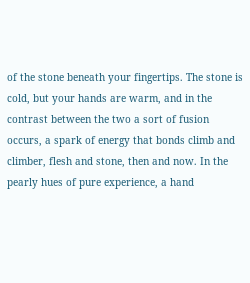of the stone beneath your fingertips. The stone is cold, but your hands are warm, and in the contrast between the two a sort of fusion occurs, a spark of energy that bonds climb and climber, flesh and stone, then and now. In the pearly hues of pure experience, a hand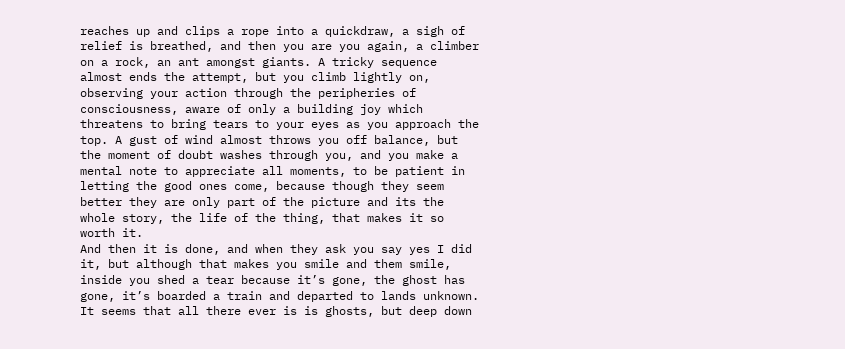reaches up and clips a rope into a quickdraw, a sigh of relief is breathed, and then you are you again, a climber on a rock, an ant amongst giants. A tricky sequence almost ends the attempt, but you climb lightly on, observing your action through the peripheries of consciousness, aware of only a building joy which threatens to bring tears to your eyes as you approach the top. A gust of wind almost throws you off balance, but the moment of doubt washes through you, and you make a mental note to appreciate all moments, to be patient in letting the good ones come, because though they seem better they are only part of the picture and its the whole story, the life of the thing, that makes it so worth it.
And then it is done, and when they ask you say yes I did it, but although that makes you smile and them smile, inside you shed a tear because it’s gone, the ghost has gone, it’s boarded a train and departed to lands unknown. It seems that all there ever is is ghosts, but deep down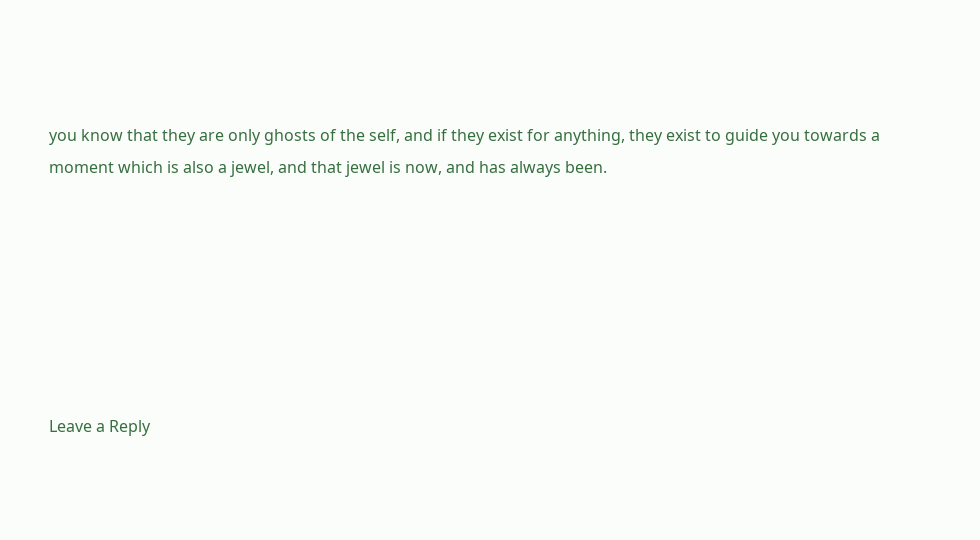you know that they are only ghosts of the self, and if they exist for anything, they exist to guide you towards a moment which is also a jewel, and that jewel is now, and has always been.







Leave a Reply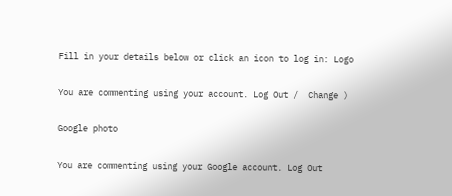Fill in your details below or click an icon to log in: Logo

You are commenting using your account. Log Out /  Change )

Google photo

You are commenting using your Google account. Log Out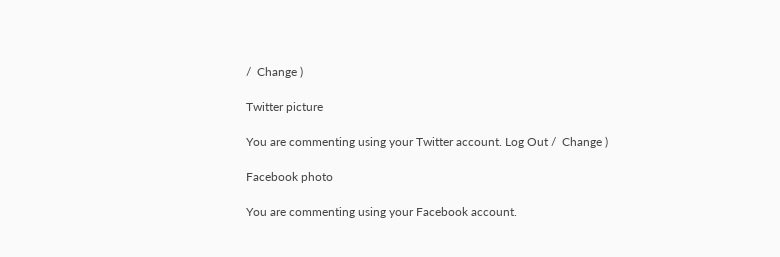/  Change )

Twitter picture

You are commenting using your Twitter account. Log Out /  Change )

Facebook photo

You are commenting using your Facebook account.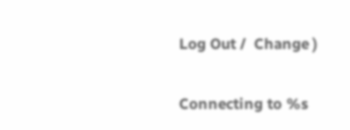Log Out /  Change )

Connecting to %s